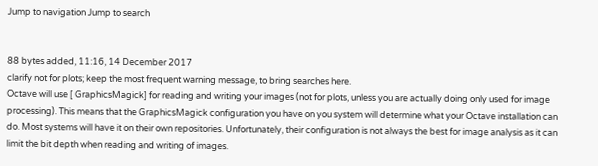Jump to navigation Jump to search


88 bytes added, 11:16, 14 December 2017
clarify not for plots; keep the most frequent warning message, to bring searches here.
Octave will use [ GraphicsMagick] for reading and writing your images (not for plots, unless you are actually doing only used for image processing). This means that the GraphicsMagick configuration you have on you system will determine what your Octave installation can do. Most systems will have it on their own repositories. Unfortunately, their configuration is not always the best for image analysis as it can limit the bit depth when reading and writing of images.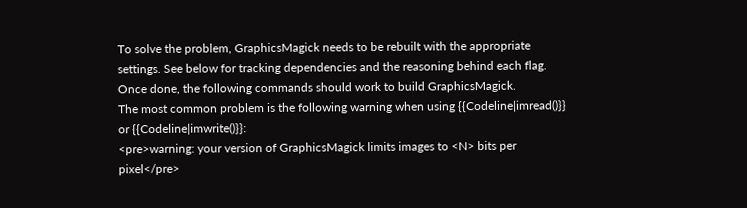To solve the problem, GraphicsMagick needs to be rebuilt with the appropriate settings. See below for tracking dependencies and the reasoning behind each flag. Once done, the following commands should work to build GraphicsMagick.
The most common problem is the following warning when using {{Codeline|imread()}} or {{Codeline|imwrite()}}:
<pre>warning: your version of GraphicsMagick limits images to <N> bits per pixel</pre>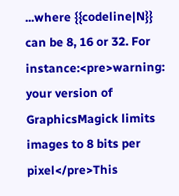...where {{codeline|N}} can be 8, 16 or 32. For instance:<pre>warning: your version of GraphicsMagick limits images to 8 bits per pixel</pre>This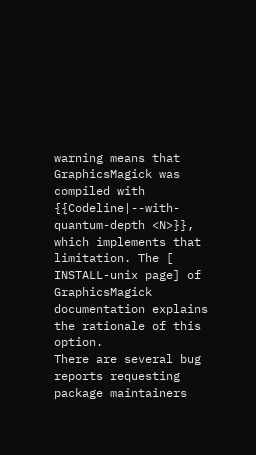warning means that GraphicsMagick was compiled with {{Codeline|--with-quantum-depth <N>}}, which implements that limitation. The [ INSTALL-unix page] of GraphicsMagick documentation explains the rationale of this option.
There are several bug reports requesting package maintainers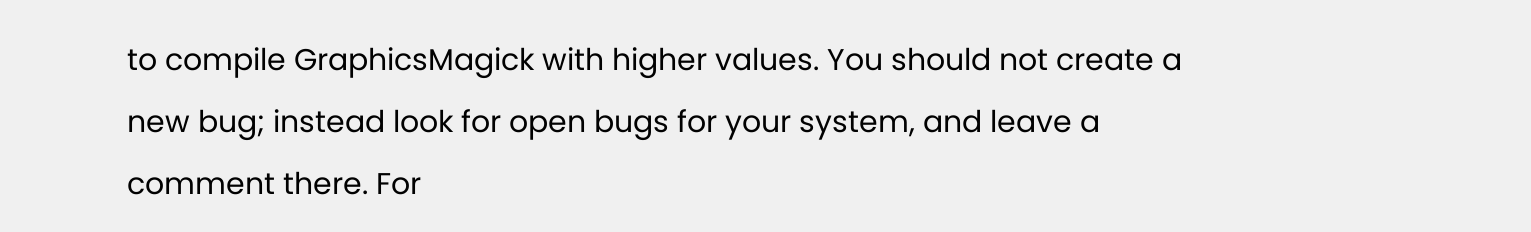to compile GraphicsMagick with higher values. You should not create a new bug; instead look for open bugs for your system, and leave a comment there. For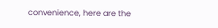convenience, here are the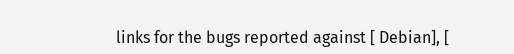links for the bugs reported against [ Debian], [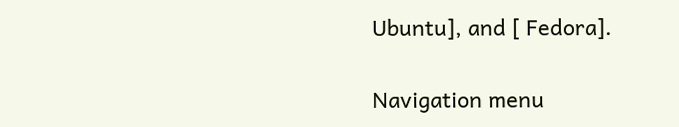Ubuntu], and [ Fedora].


Navigation menu